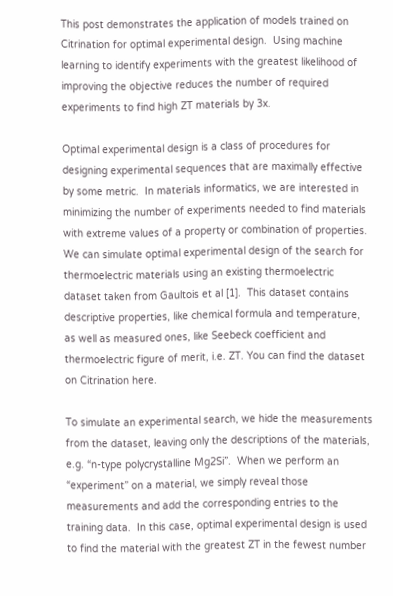This post demonstrates the application of models trained on Citrination for optimal experimental design.  Using machine learning to identify experiments with the greatest likelihood of improving the objective reduces the number of required experiments to find high ZT materials by 3x.

Optimal experimental design is a class of procedures for designing experimental sequences that are maximally effective by some metric.  In materials informatics, we are interested in minimizing the number of experiments needed to find materials with extreme values of a property or combination of properties.  We can simulate optimal experimental design of the search for thermoelectric materials using an existing thermoelectric dataset taken from Gaultois et al [1].  This dataset contains descriptive properties, like chemical formula and temperature, as well as measured ones, like Seebeck coefficient and thermoelectric figure of merit, i.e. ZT. You can find the dataset on Citrination here.

To simulate an experimental search, we hide the measurements from the dataset, leaving only the descriptions of the materials, e.g. “n-type polycrystalline Mg2Si”.  When we perform an “experiment” on a material, we simply reveal those measurements and add the corresponding entries to the training data.  In this case, optimal experimental design is used to find the material with the greatest ZT in the fewest number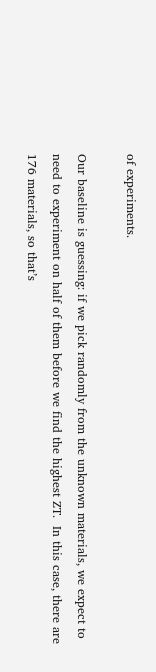of experiments.

Our baseline is guessing: if we pick randomly from the unknown materials, we expect to need to experiment on half of them before we find the highest ZT.  In this case, there are 176 materials, so that’s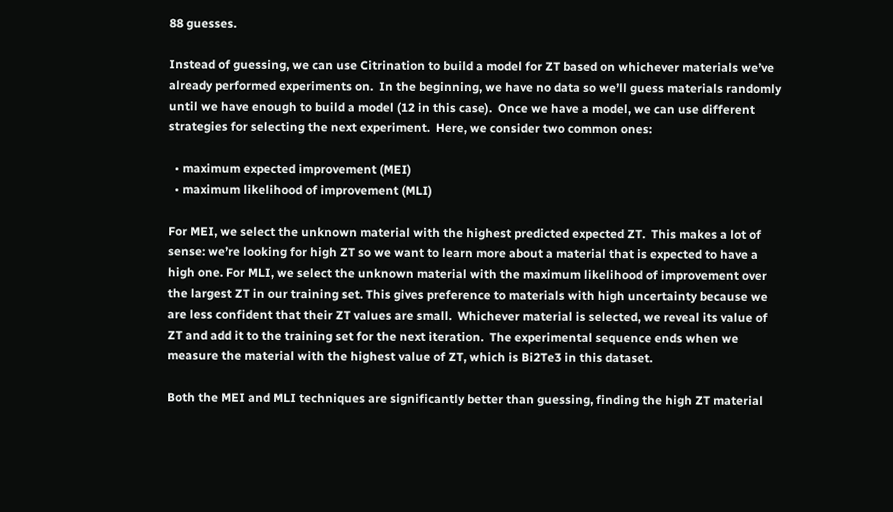88 guesses.

Instead of guessing, we can use Citrination to build a model for ZT based on whichever materials we’ve already performed experiments on.  In the beginning, we have no data so we’ll guess materials randomly until we have enough to build a model (12 in this case).  Once we have a model, we can use different strategies for selecting the next experiment.  Here, we consider two common ones:

  • maximum expected improvement (MEI)
  • maximum likelihood of improvement (MLI)

For MEI, we select the unknown material with the highest predicted expected ZT.  This makes a lot of sense: we’re looking for high ZT so we want to learn more about a material that is expected to have a high one. For MLI, we select the unknown material with the maximum likelihood of improvement over the largest ZT in our training set. This gives preference to materials with high uncertainty because we are less confident that their ZT values are small.  Whichever material is selected, we reveal its value of ZT and add it to the training set for the next iteration.  The experimental sequence ends when we measure the material with the highest value of ZT, which is Bi2Te3 in this dataset.

Both the MEI and MLI techniques are significantly better than guessing, finding the high ZT material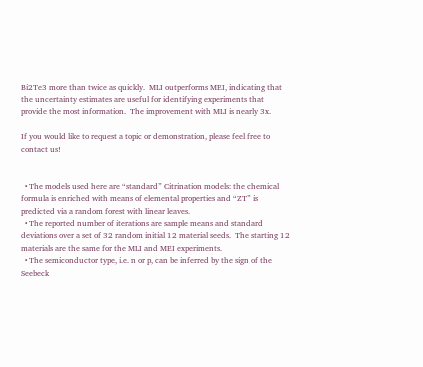Bi2Te3 more than twice as quickly.  MLI outperforms MEI, indicating that the uncertainty estimates are useful for identifying experiments that provide the most information.  The improvement with MLI is nearly 3x.

If you would like to request a topic or demonstration, please feel free to contact us!


  • The models used here are “standard” Citrination models: the chemical formula is enriched with means of elemental properties and “ZT” is predicted via a random forest with linear leaves.
  • The reported number of iterations are sample means and standard deviations over a set of 32 random initial 12 material seeds.  The starting 12 materials are the same for the MLI and MEI experiments.
  • The semiconductor type, i.e. n or p, can be inferred by the sign of the Seebeck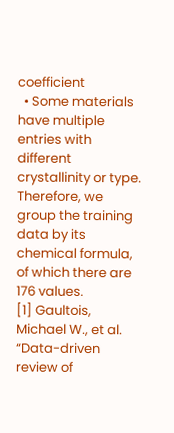coefficient
  • Some materials have multiple entries with different crystallinity or type.  Therefore, we group the training data by its chemical formula, of which there are 176 values.
[1] Gaultois, Michael W., et al. “Data-driven review of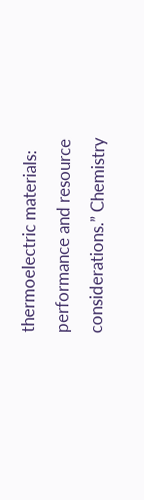thermoelectric materials: performance and resource considerations.” Chemistry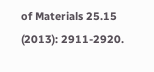of Materials 25.15 (2013): 2911-2920.